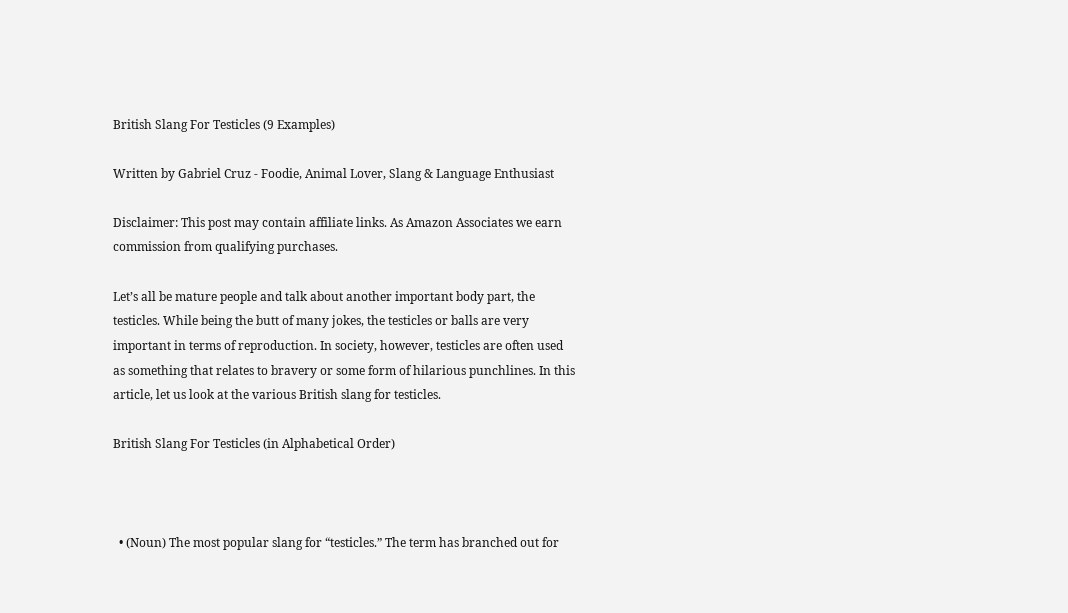British Slang For Testicles (9 Examples)

Written by Gabriel Cruz - Foodie, Animal Lover, Slang & Language Enthusiast

Disclaimer: This post may contain affiliate links. As Amazon Associates we earn commission from qualifying purchases.

Let’s all be mature people and talk about another important body part, the testicles. While being the butt of many jokes, the testicles or balls are very important in terms of reproduction. In society, however, testicles are often used as something that relates to bravery or some form of hilarious punchlines. In this article, let us look at the various British slang for testicles.

British Slang For Testicles (in Alphabetical Order)



  • (Noun) The most popular slang for “testicles.” The term has branched out for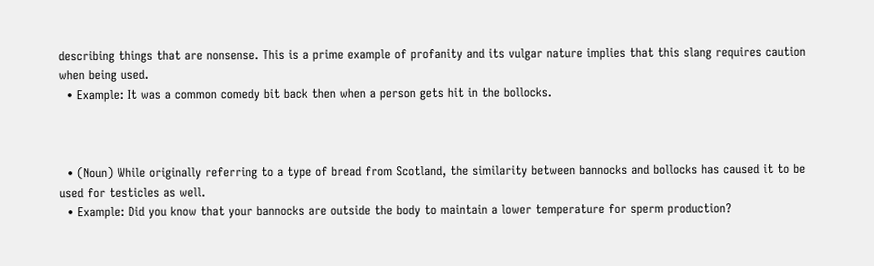describing things that are nonsense. This is a prime example of profanity and its vulgar nature implies that this slang requires caution when being used.
  • Example: It was a common comedy bit back then when a person gets hit in the bollocks.



  • (Noun) While originally referring to a type of bread from Scotland, the similarity between bannocks and bollocks has caused it to be used for testicles as well.
  • Example: Did you know that your bannocks are outside the body to maintain a lower temperature for sperm production?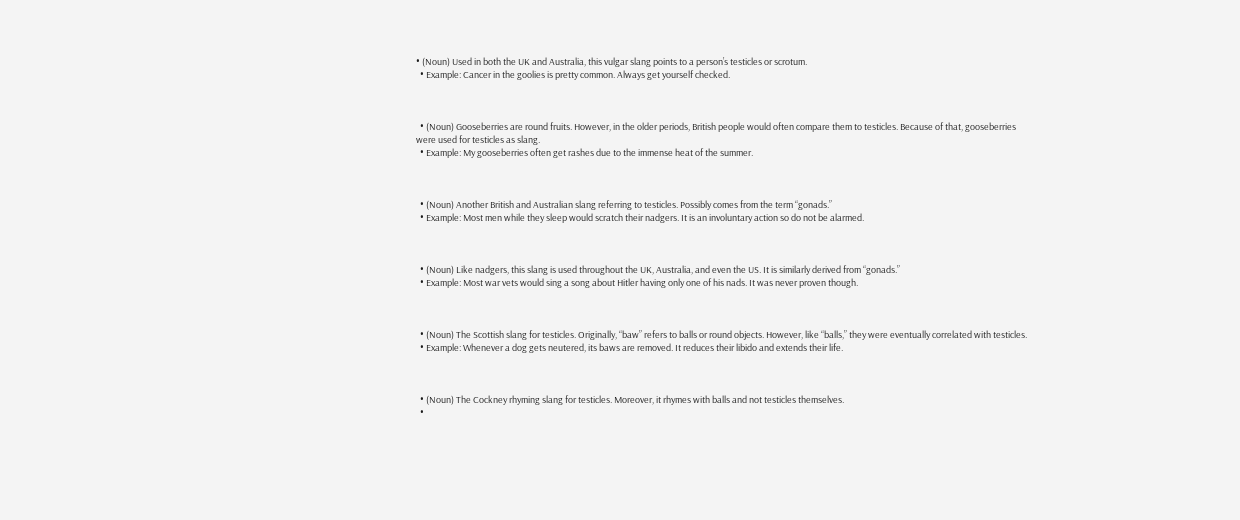• (Noun) Used in both the UK and Australia, this vulgar slang points to a person’s testicles or scrotum.
  • Example: Cancer in the goolies is pretty common. Always get yourself checked.



  • (Noun) Gooseberries are round fruits. However, in the older periods, British people would often compare them to testicles. Because of that, gooseberries were used for testicles as slang.
  • Example: My gooseberries often get rashes due to the immense heat of the summer.



  • (Noun) Another British and Australian slang referring to testicles. Possibly comes from the term “gonads.”
  • Example: Most men while they sleep would scratch their nadgers. It is an involuntary action so do not be alarmed.



  • (Noun) Like nadgers, this slang is used throughout the UK, Australia, and even the US. It is similarly derived from “gonads.”
  • Example: Most war vets would sing a song about Hitler having only one of his nads. It was never proven though.



  • (Noun) The Scottish slang for testicles. Originally, “baw” refers to balls or round objects. However, like “balls,” they were eventually correlated with testicles.
  • Example: Whenever a dog gets neutered, its baws are removed. It reduces their libido and extends their life.



  • (Noun) The Cockney rhyming slang for testicles. Moreover, it rhymes with balls and not testicles themselves.
  •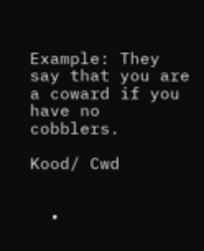Example: They say that you are a coward if you have no cobblers.

Kood/ Cwd


  •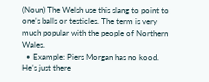(Noun) The Welsh use this slang to point to one’s balls or testicles. The term is very much popular with the people of Northern Wales.
  • Example: Piers Morgan has no kood. He’s just there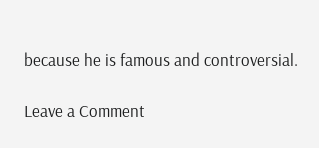because he is famous and controversial.

Leave a Comment